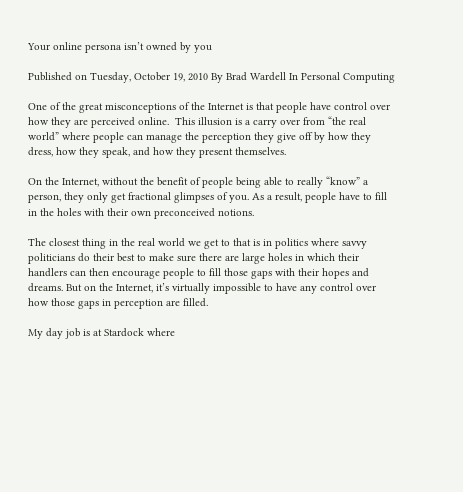Your online persona isn’t owned by you

Published on Tuesday, October 19, 2010 By Brad Wardell In Personal Computing

One of the great misconceptions of the Internet is that people have control over how they are perceived online.  This illusion is a carry over from “the real world” where people can manage the perception they give off by how they dress, how they speak, and how they present themselves.

On the Internet, without the benefit of people being able to really “know” a person, they only get fractional glimpses of you. As a result, people have to fill in the holes with their own preconceived notions.

The closest thing in the real world we get to that is in politics where savvy politicians do their best to make sure there are large holes in which their handlers can then encourage people to fill those gaps with their hopes and dreams. But on the Internet, it’s virtually impossible to have any control over how those gaps in perception are filled.

My day job is at Stardock where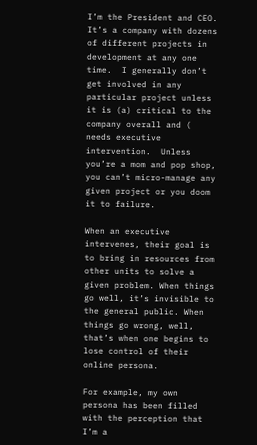I’m the President and CEO.  It’s a company with dozens of different projects in development at any one time.  I generally don’t get involved in any particular project unless it is (a) critical to the company overall and ( needs executive intervention.  Unless you’re a mom and pop shop, you can’t micro-manage any given project or you doom it to failure.

When an executive intervenes, their goal is to bring in resources from other units to solve a given problem. When things go well, it’s invisible to the general public. When things go wrong, well, that’s when one begins to lose control of their online persona.

For example, my own persona has been filled with the perception that I’m a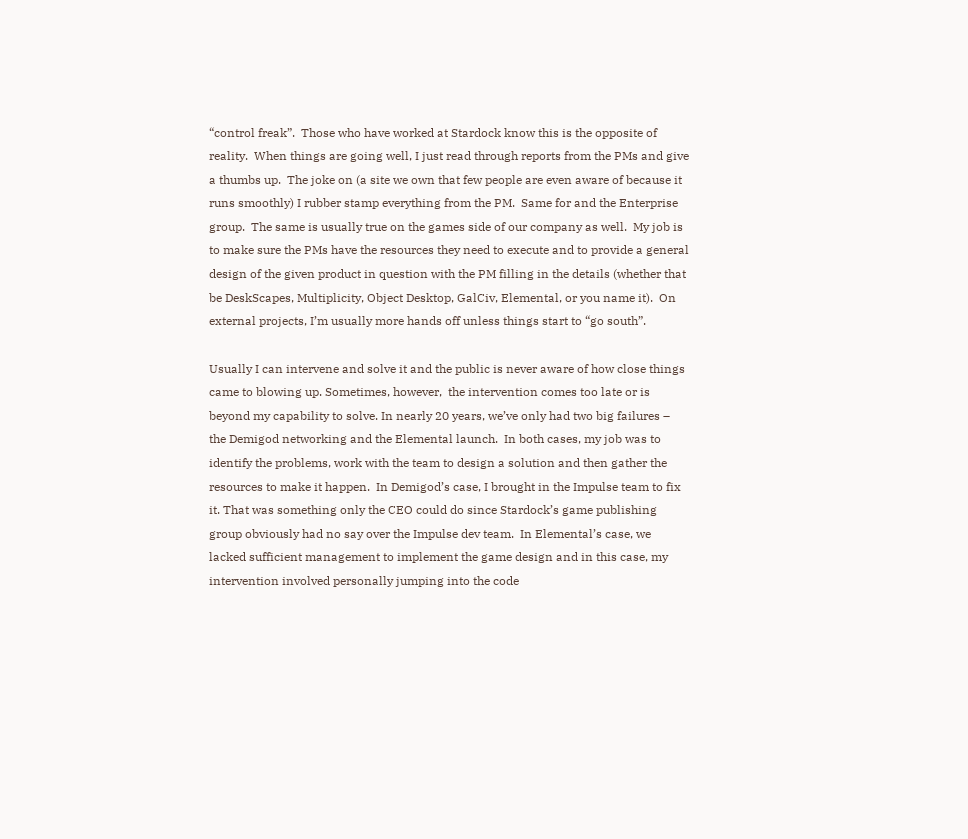“control freak”.  Those who have worked at Stardock know this is the opposite of reality.  When things are going well, I just read through reports from the PMs and give a thumbs up.  The joke on (a site we own that few people are even aware of because it runs smoothly) I rubber stamp everything from the PM.  Same for and the Enterprise group.  The same is usually true on the games side of our company as well.  My job is to make sure the PMs have the resources they need to execute and to provide a general design of the given product in question with the PM filling in the details (whether that be DeskScapes, Multiplicity, Object Desktop, GalCiv, Elemental, or you name it).  On external projects, I’m usually more hands off unless things start to “go south”.

Usually I can intervene and solve it and the public is never aware of how close things came to blowing up. Sometimes, however,  the intervention comes too late or is beyond my capability to solve. In nearly 20 years, we’ve only had two big failures – the Demigod networking and the Elemental launch.  In both cases, my job was to identify the problems, work with the team to design a solution and then gather the resources to make it happen.  In Demigod’s case, I brought in the Impulse team to fix it. That was something only the CEO could do since Stardock’s game publishing group obviously had no say over the Impulse dev team.  In Elemental’s case, we lacked sufficient management to implement the game design and in this case, my intervention involved personally jumping into the code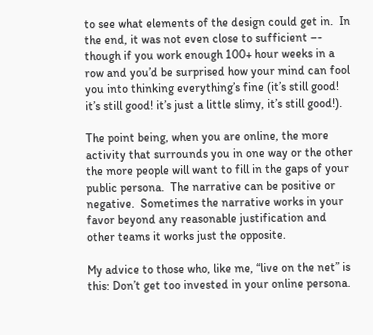to see what elements of the design could get in.  In the end, it was not even close to sufficient –- though if you work enough 100+ hour weeks in a row and you’d be surprised how your mind can fool you into thinking everything’s fine (it’s still good! it’s still good! it’s just a little slimy, it’s still good!).

The point being, when you are online, the more activity that surrounds you in one way or the other the more people will want to fill in the gaps of your public persona.  The narrative can be positive or negative.  Sometimes the narrative works in your favor beyond any reasonable justification and other teams it works just the opposite.

My advice to those who, like me, “live on the net” is this: Don’t get too invested in your online persona.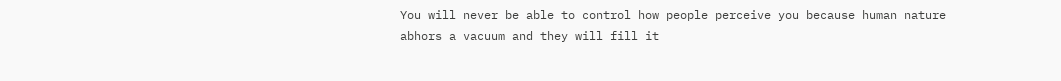You will never be able to control how people perceive you because human nature abhors a vacuum and they will fill it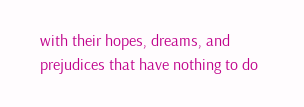with their hopes, dreams, and prejudices that have nothing to do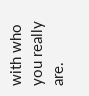with who you really are.